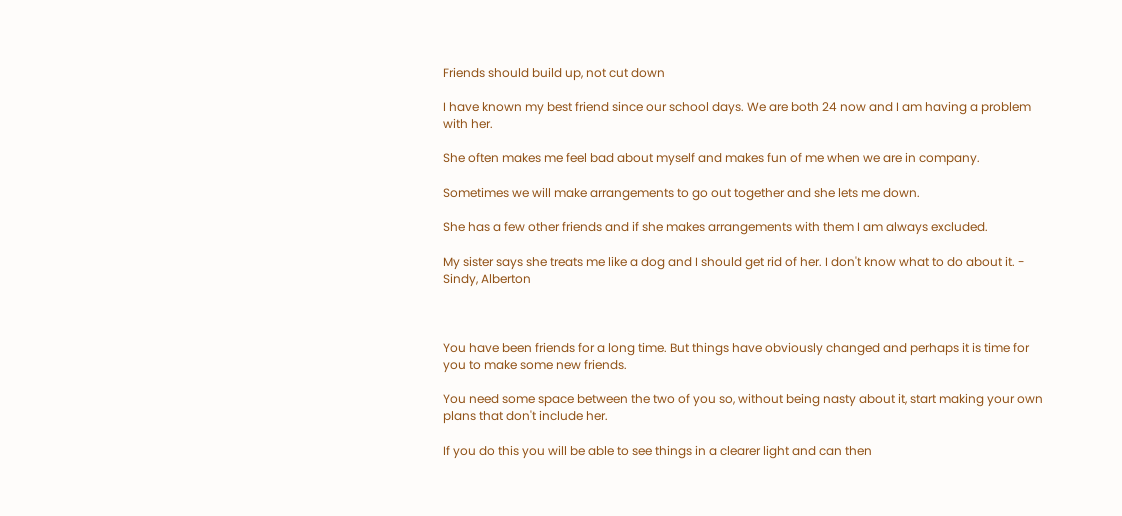Friends should build up, not cut down

I have known my best friend since our school days. We are both 24 now and I am having a problem with her.

She often makes me feel bad about myself and makes fun of me when we are in company.

Sometimes we will make arrangements to go out together and she lets me down.

She has a few other friends and if she makes arrangements with them I am always excluded.

My sister says she treats me like a dog and I should get rid of her. I don't know what to do about it. - Sindy, Alberton



You have been friends for a long time. But things have obviously changed and perhaps it is time for you to make some new friends.

You need some space between the two of you so, without being nasty about it, start making your own plans that don't include her.

If you do this you will be able to see things in a clearer light and can then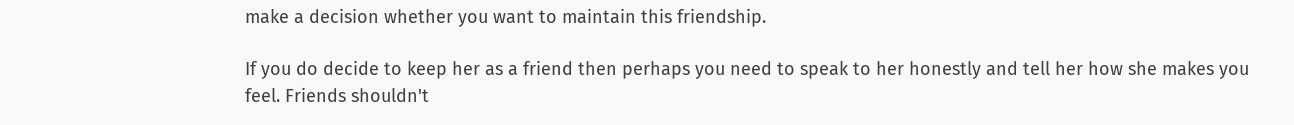make a decision whether you want to maintain this friendship.

If you do decide to keep her as a friend then perhaps you need to speak to her honestly and tell her how she makes you feel. Friends shouldn't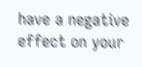have a negative effect on your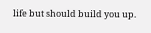life but should build you up.